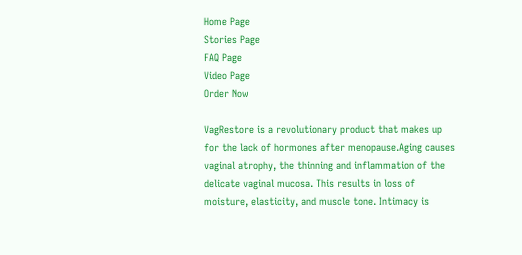Home Page
Stories Page
FAQ Page
Video Page
Order Now

VagRestore is a revolutionary product that makes up for the lack of hormones after menopause.Aging causes vaginal atrophy, the thinning and inflammation of the delicate vaginal mucosa. This results in loss of moisture, elasticity, and muscle tone. Intimacy is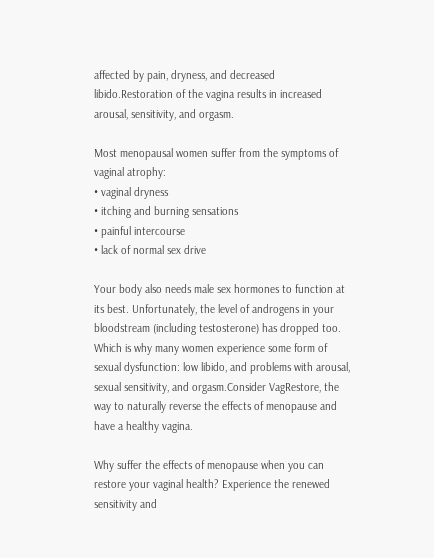affected by pain, dryness, and decreased libido.Restoration of the vagina results in increased arousal, sensitivity, and orgasm.

Most menopausal women suffer from the symptoms of vaginal atrophy:
• vaginal dryness
• itching and burning sensations
• painful intercourse
• lack of normal sex drive

Your body also needs male sex hormones to function at its best. Unfortunately, the level of androgens in your bloodstream (including testosterone) has dropped too. Which is why many women experience some form of sexual dysfunction: low libido, and problems with arousal, sexual sensitivity, and orgasm.Consider VagRestore, the way to naturally reverse the effects of menopause and have a healthy vagina.

Why suffer the effects of menopause when you can restore your vaginal health? Experience the renewed sensitivity and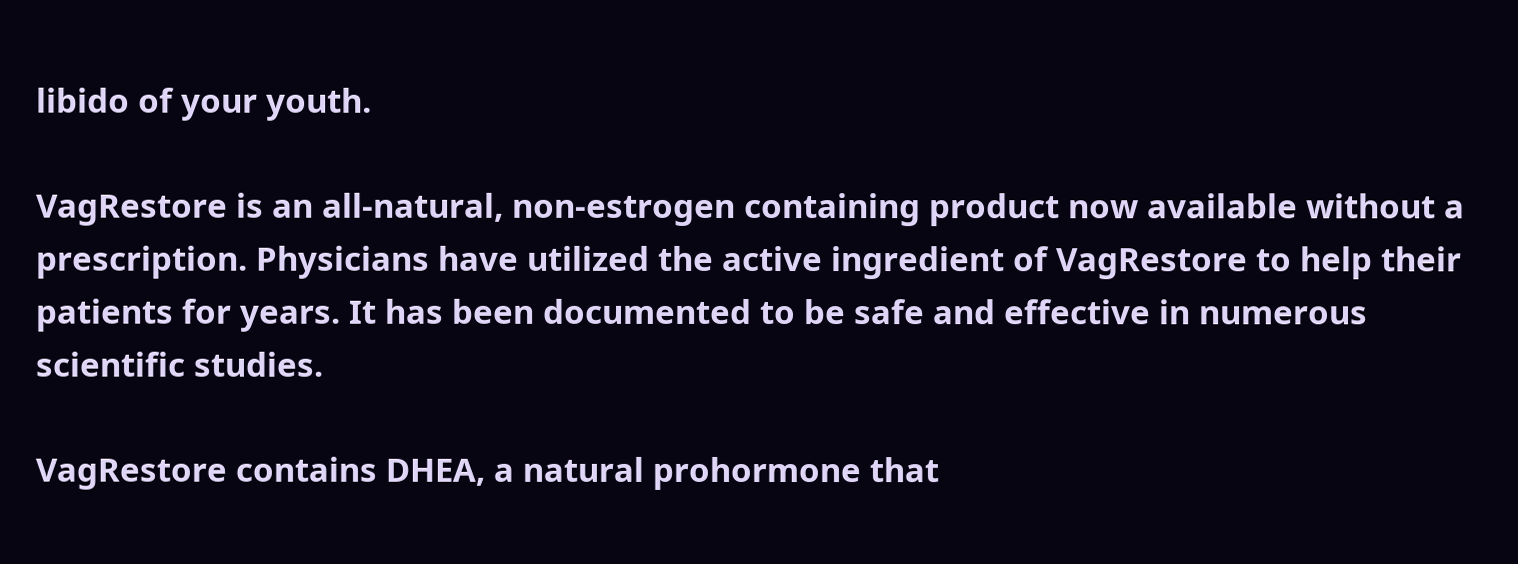libido of your youth.

VagRestore is an all-natural, non-estrogen containing product now available without a prescription. Physicians have utilized the active ingredient of VagRestore to help their patients for years. It has been documented to be safe and effective in numerous scientific studies.

VagRestore contains DHEA, a natural prohormone that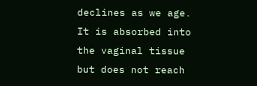declines as we age. It is absorbed into the vaginal tissue but does not reach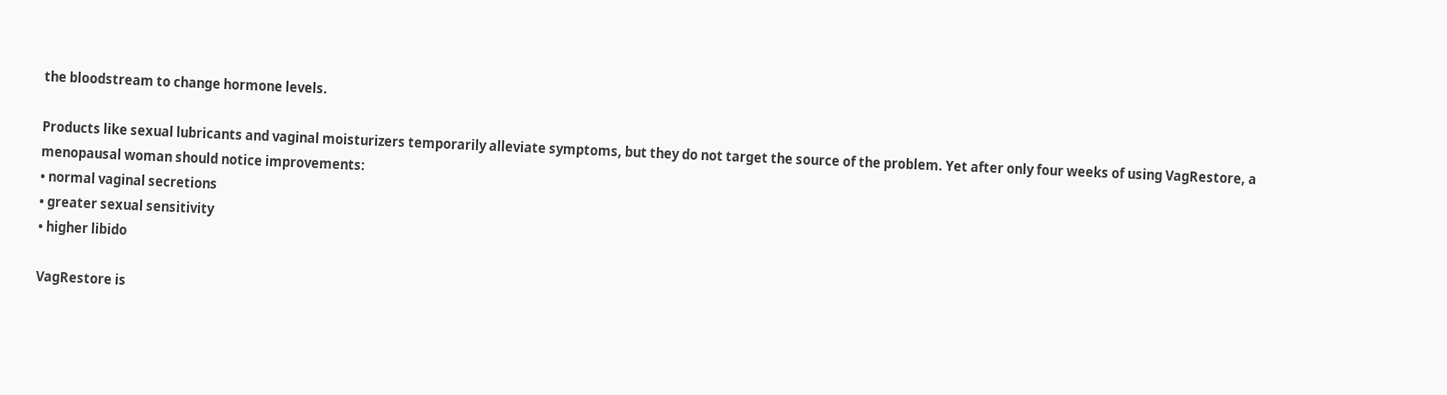the bloodstream to change hormone levels.

Products like sexual lubricants and vaginal moisturizers temporarily alleviate symptoms, but they do not target the source of the problem. Yet after only four weeks of using VagRestore, a menopausal woman should notice improvements:
• normal vaginal secretions
• greater sexual sensitivity
• higher libido

VagRestore is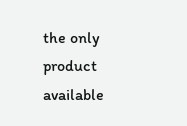the only product available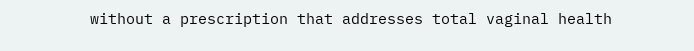without a prescription that addresses total vaginal health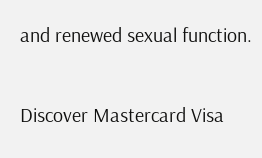and renewed sexual function.

Discover Mastercard Visa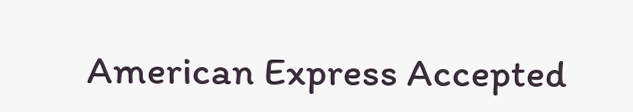American Express Accepted